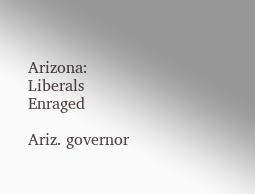Arizona: Liberals Enraged

Ariz. governor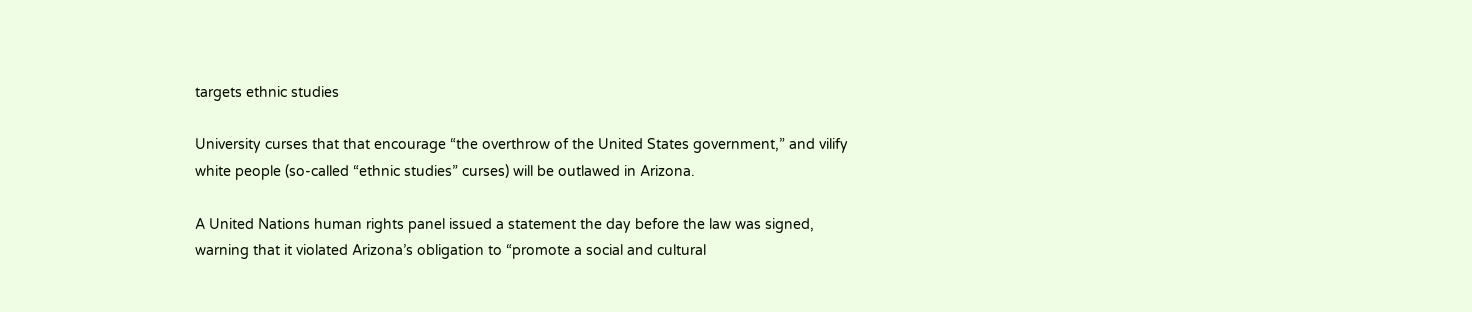targets ethnic studies

University curses that that encourage “the overthrow of the United States government,” and vilify white people (so-called “ethnic studies” curses) will be outlawed in Arizona.

A United Nations human rights panel issued a statement the day before the law was signed, warning that it violated Arizona’s obligation to “promote a social and cultural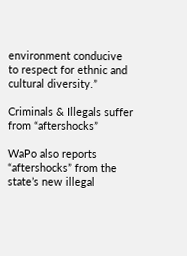environment conducive to respect for ethnic and cultural diversity.”

Criminals & Illegals suffer from “aftershocks”

WaPo also reports “aftershocks” from the state’s new illegal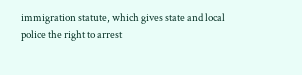immigration statute, which gives state and local police the right to arrest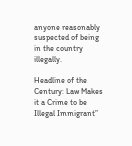anyone reasonably suspected of being in the country illegally.

Headline of the Century: Law Makes it a Crime to be Illegal Immigrant”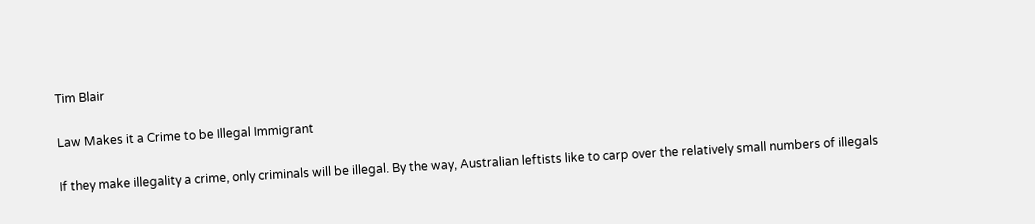Tim Blair

Law Makes it a Crime to be Illegal Immigrant

If they make illegality a crime, only criminals will be illegal. By the way, Australian leftists like to carp over the relatively small numbers of illegals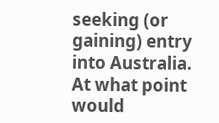seeking (or gaining) entry into Australia. At what point would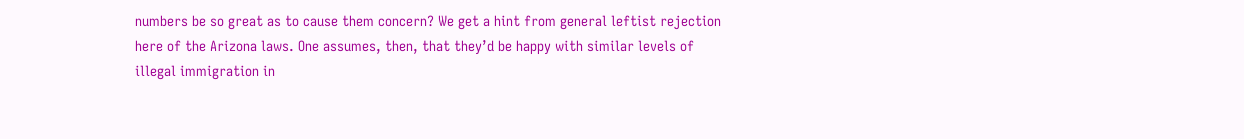numbers be so great as to cause them concern? We get a hint from general leftist rejection here of the Arizona laws. One assumes, then, that they’d be happy with similar levels of illegal immigration in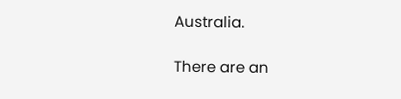Australia.

There are an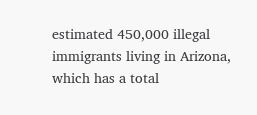estimated 450,000 illegal immigrants living in Arizona, which has a total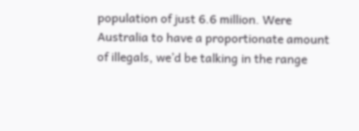population of just 6.6 million. Were Australia to have a proportionate amount of illegals, we’d be talking in the range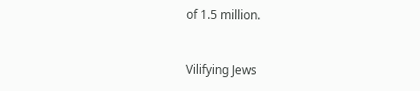of 1.5 million.


Vilifying Jews